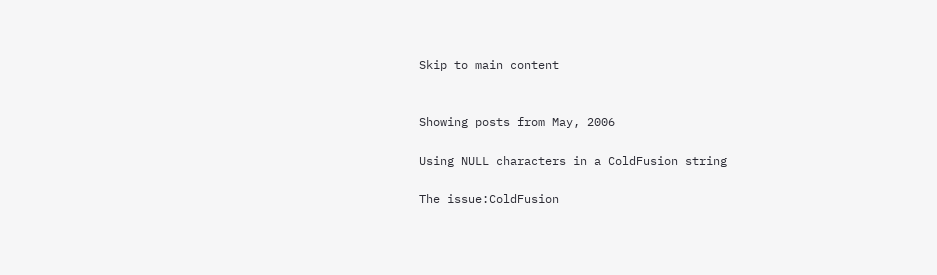Skip to main content


Showing posts from May, 2006

Using NULL characters in a ColdFusion string

The issue:ColdFusion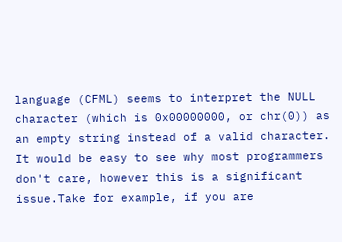language (CFML) seems to interpret the NULL character (which is 0x00000000, or chr(0)) as an empty string instead of a valid character.  It would be easy to see why most programmers don't care, however this is a significant issue.Take for example, if you are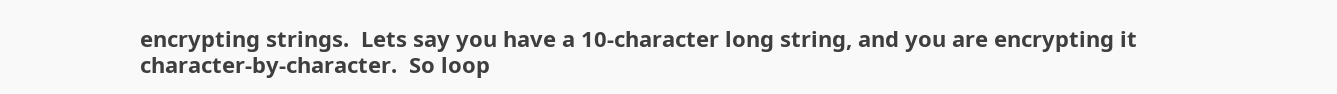encrypting strings.  Lets say you have a 10-character long string, and you are encrypting it character-by-character.  So loop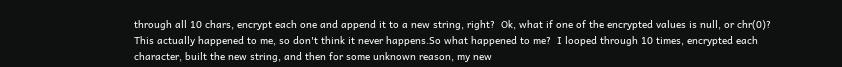through all 10 chars, encrypt each one and append it to a new string, right?  Ok, what if one of the encrypted values is null, or chr(0)?  This actually happened to me, so don't think it never happens.So what happened to me?  I looped through 10 times, encrypted each character, built the new string, and then for some unknown reason, my new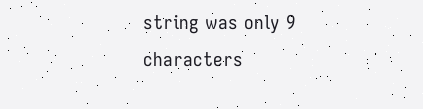string was only 9 characters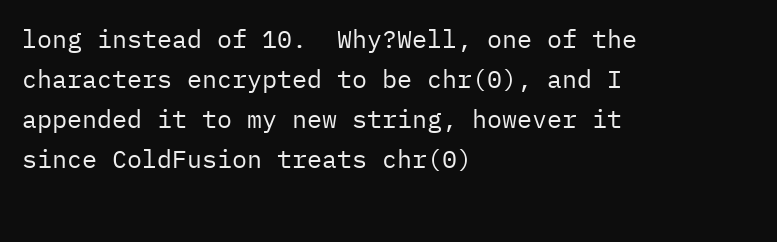long instead of 10.  Why?Well, one of the characters encrypted to be chr(0), and I appended it to my new string, however it since ColdFusion treats chr(0)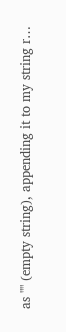as "" (empty string), appending it to my string r…